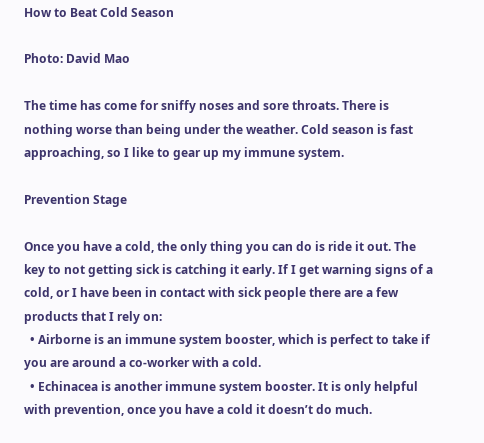How to Beat Cold Season

Photo: David Mao

The time has come for sniffy noses and sore throats. There is nothing worse than being under the weather. Cold season is fast approaching, so I like to gear up my immune system.

Prevention Stage

Once you have a cold, the only thing you can do is ride it out. The key to not getting sick is catching it early. If I get warning signs of a cold, or I have been in contact with sick people there are a few products that I rely on:
  • Airborne is an immune system booster, which is perfect to take if you are around a co-worker with a cold.
  • Echinacea is another immune system booster. It is only helpful with prevention, once you have a cold it doesn’t do much.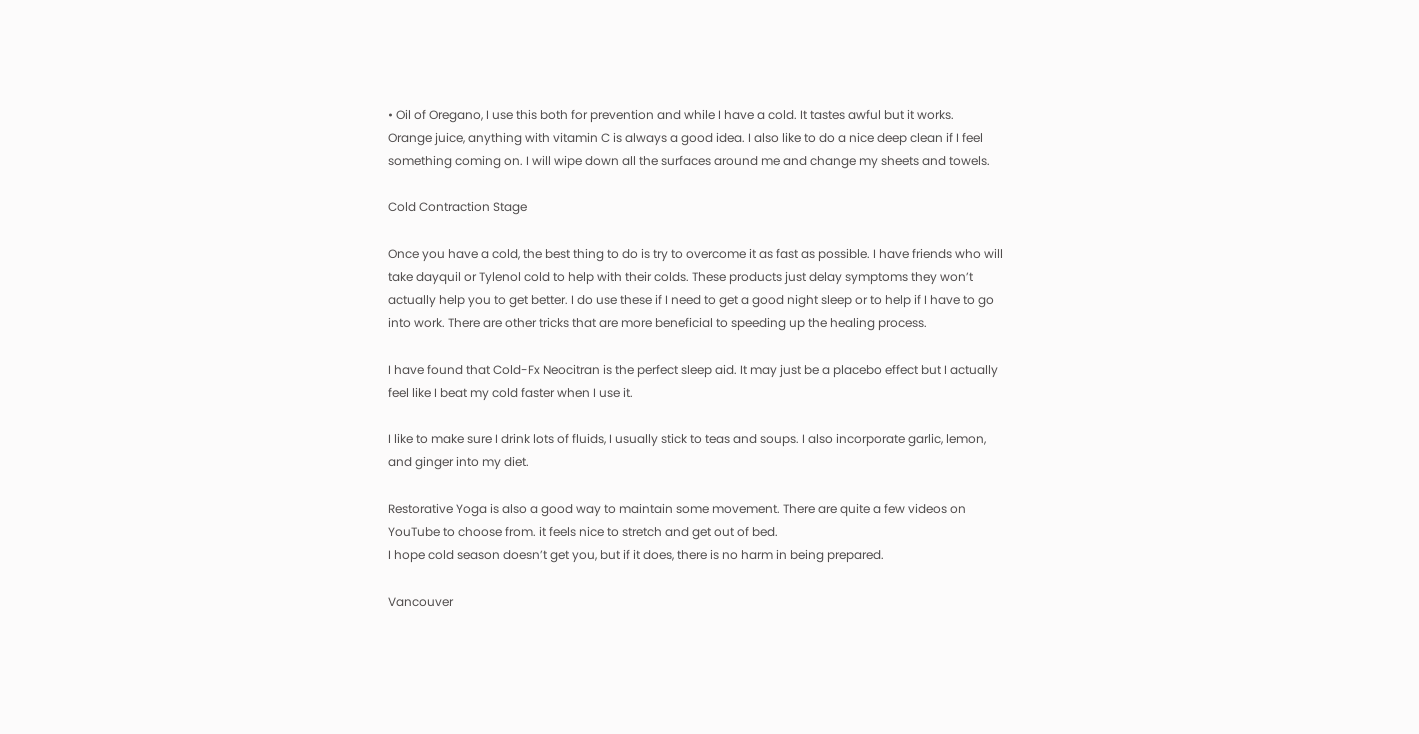• Oil of Oregano, I use this both for prevention and while I have a cold. It tastes awful but it works.
Orange juice, anything with vitamin C is always a good idea. I also like to do a nice deep clean if I feel something coming on. I will wipe down all the surfaces around me and change my sheets and towels.

Cold Contraction Stage

Once you have a cold, the best thing to do is try to overcome it as fast as possible. I have friends who will take dayquil or Tylenol cold to help with their colds. These products just delay symptoms they won’t actually help you to get better. I do use these if I need to get a good night sleep or to help if I have to go into work. There are other tricks that are more beneficial to speeding up the healing process.

I have found that Cold-Fx Neocitran is the perfect sleep aid. It may just be a placebo effect but I actually feel like I beat my cold faster when I use it.

I like to make sure I drink lots of fluids, I usually stick to teas and soups. I also incorporate garlic, lemon, and ginger into my diet.

Restorative Yoga is also a good way to maintain some movement. There are quite a few videos on YouTube to choose from. it feels nice to stretch and get out of bed.
I hope cold season doesn’t get you, but if it does, there is no harm in being prepared.

Vancouver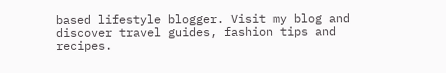based lifestyle blogger. Visit my blog and discover travel guides, fashion tips and recipes.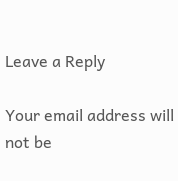Leave a Reply

Your email address will not be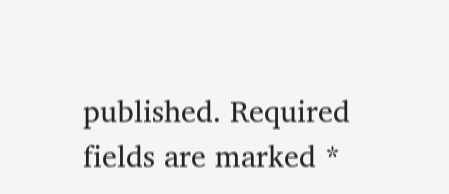published. Required fields are marked *